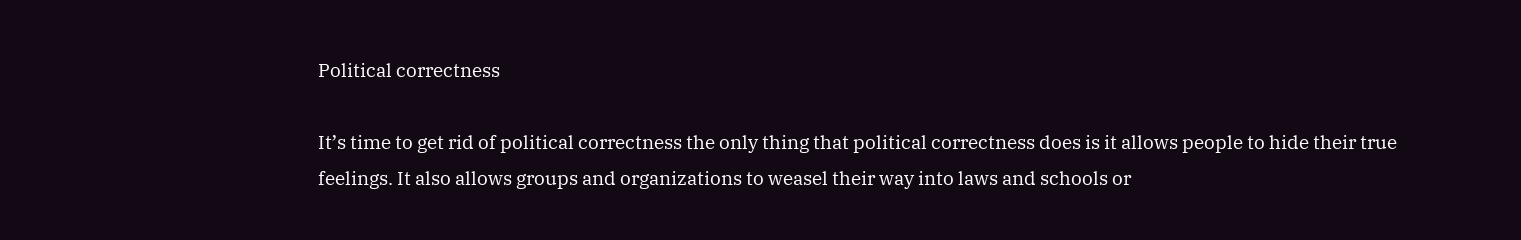Political correctness

It’s time to get rid of political correctness the only thing that political correctness does is it allows people to hide their true feelings. It also allows groups and organizations to weasel their way into laws and schools or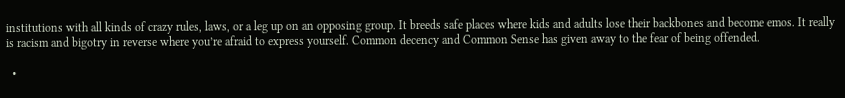institutions with all kinds of crazy rules, laws, or a leg up on an opposing group. It breeds safe places where kids and adults lose their backbones and become emos. It really is racism and bigotry in reverse where you’re afraid to express yourself. Common decency and Common Sense has given away to the fear of being offended.

  •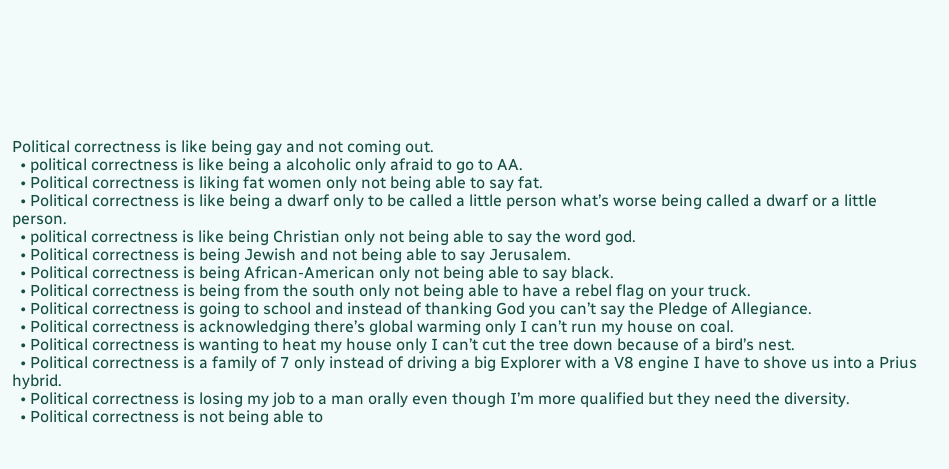Political correctness is like being gay and not coming out.
  • political correctness is like being a alcoholic only afraid to go to AA.
  • Political correctness is liking fat women only not being able to say fat.
  • Political correctness is like being a dwarf only to be called a little person what’s worse being called a dwarf or a little person.
  • political correctness is like being Christian only not being able to say the word god.
  • Political correctness is being Jewish and not being able to say Jerusalem.
  • Political correctness is being African-American only not being able to say black.
  • Political correctness is being from the south only not being able to have a rebel flag on your truck.
  • Political correctness is going to school and instead of thanking God you can’t say the Pledge of Allegiance.
  • Political correctness is acknowledging there’s global warming only I can’t run my house on coal.
  • Political correctness is wanting to heat my house only I can’t cut the tree down because of a bird’s nest.
  • Political correctness is a family of 7 only instead of driving a big Explorer with a V8 engine I have to shove us into a Prius hybrid.
  • Political correctness is losing my job to a man orally even though I’m more qualified but they need the diversity.
  • Political correctness is not being able to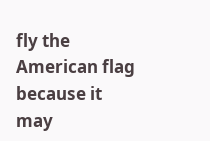fly the American flag because it may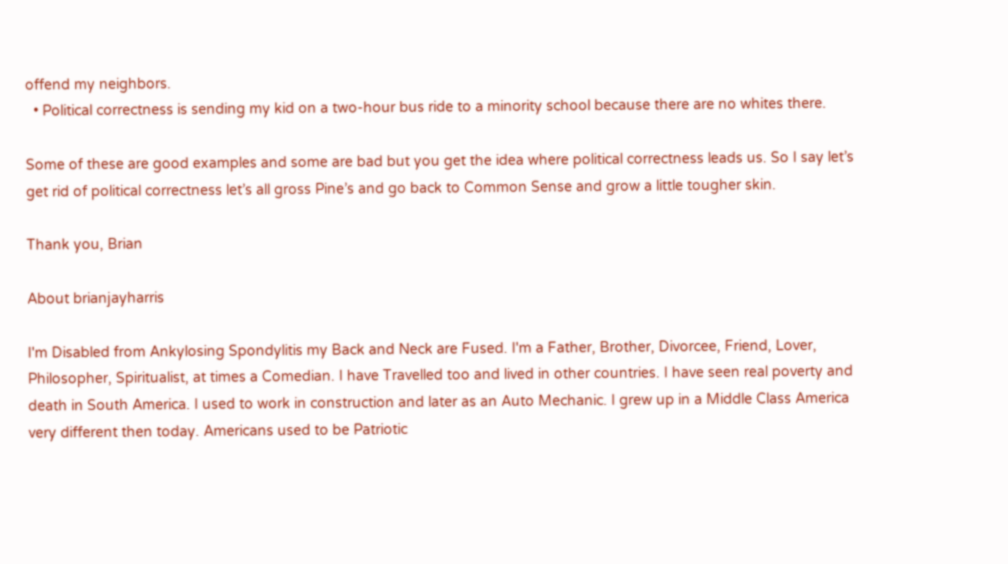offend my neighbors.
  • Political correctness is sending my kid on a two-hour bus ride to a minority school because there are no whites there.

Some of these are good examples and some are bad but you get the idea where political correctness leads us. So I say let’s get rid of political correctness let’s all gross Pine’s and go back to Common Sense and grow a little tougher skin.

Thank you, Brian

About brianjayharris

I'm Disabled from Ankylosing Spondylitis my Back and Neck are Fused. I'm a Father, Brother, Divorcee, Friend, Lover, Philosopher, Spiritualist, at times a Comedian. I have Travelled too and lived in other countries. I have seen real poverty and death in South America. I used to work in construction and later as an Auto Mechanic. I grew up in a Middle Class America very different then today. Americans used to be Patriotic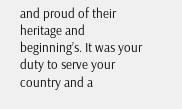and proud of their heritage and beginning’s. It was your duty to serve your country and a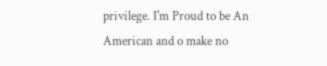privilege. I'm Proud to be An American and o make no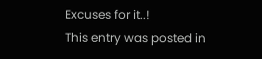Excuses for it..!
This entry was posted in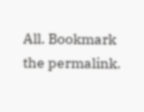All. Bookmark the permalink.